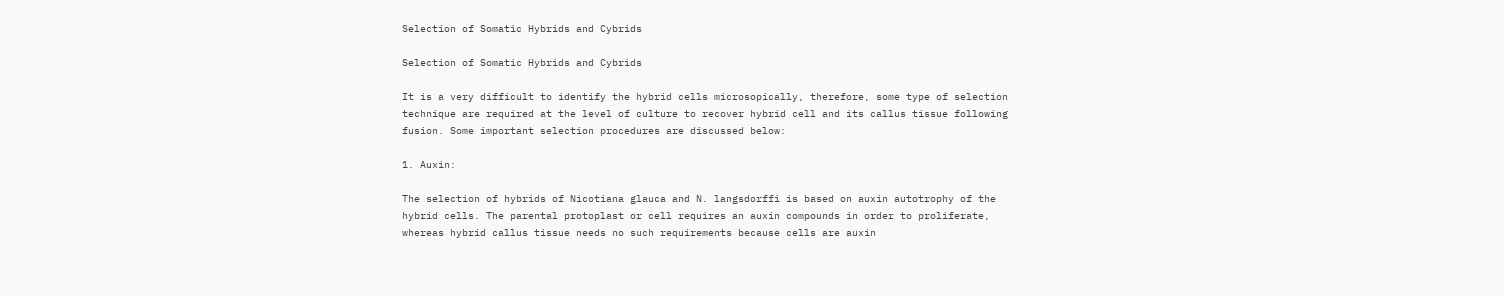Selection of Somatic Hybrids and Cybrids

Selection of Somatic Hybrids and Cybrids

It is a very difficult to identify the hybrid cells microsopically, therefore, some type of selection technique are required at the level of culture to recover hybrid cell and its callus tissue following fusion. Some important selection procedures are discussed below:

1. Auxin:

The selection of hybrids of Nicotiana glauca and N. langsdorffi is based on auxin autotrophy of the hybrid cells. The parental protoplast or cell requires an auxin compounds in order to proliferate, whereas hybrid callus tissue needs no such requirements because cells are auxin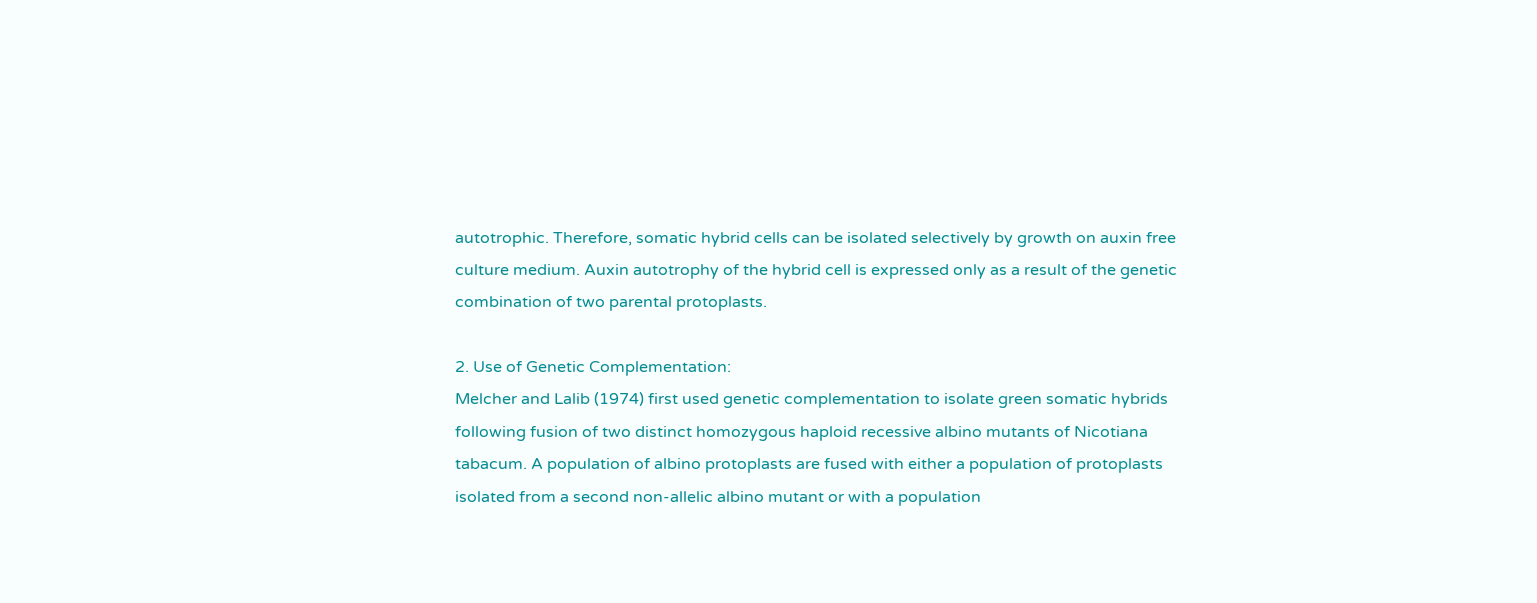autotrophic. Therefore, somatic hybrid cells can be isolated selectively by growth on auxin free culture medium. Auxin autotrophy of the hybrid cell is expressed only as a result of the genetic combination of two parental protoplasts.

2. Use of Genetic Complementation:
Melcher and Lalib (1974) first used genetic complementation to isolate green somatic hybrids following fusion of two distinct homozygous haploid recessive albino mutants of Nicotiana tabacum. A population of albino protoplasts are fused with either a population of protoplasts isolated from a second non-allelic albino mutant or with a population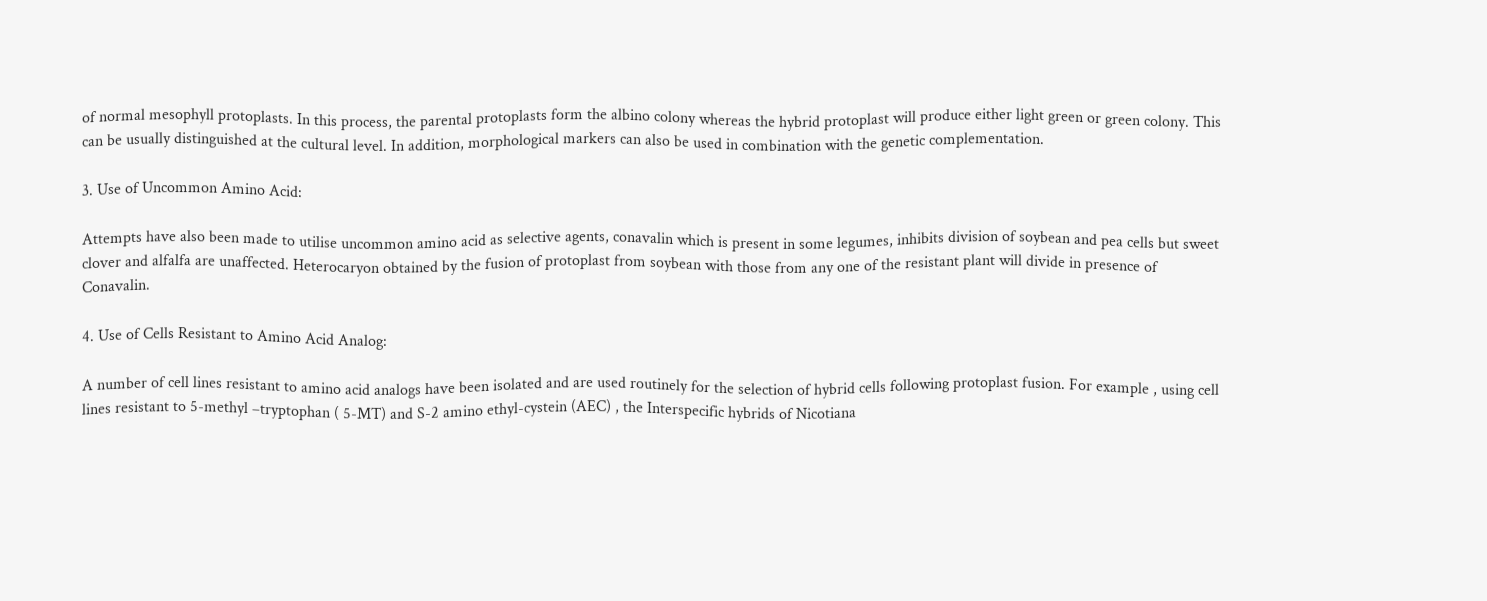of normal mesophyll protoplasts. In this process, the parental protoplasts form the albino colony whereas the hybrid protoplast will produce either light green or green colony. This can be usually distinguished at the cultural level. In addition, morphological markers can also be used in combination with the genetic complementation.

3. Use of Uncommon Amino Acid:

Attempts have also been made to utilise uncommon amino acid as selective agents, conavalin which is present in some legumes, inhibits division of soybean and pea cells but sweet clover and alfalfa are unaffected. Heterocaryon obtained by the fusion of protoplast from soybean with those from any one of the resistant plant will divide in presence of Conavalin.

4. Use of Cells Resistant to Amino Acid Analog:

A number of cell lines resistant to amino acid analogs have been isolated and are used routinely for the selection of hybrid cells following protoplast fusion. For example , using cell lines resistant to 5-methyl –tryptophan ( 5-MT) and S-2 amino ethyl-cystein (AEC) , the Interspecific hybrids of Nicotiana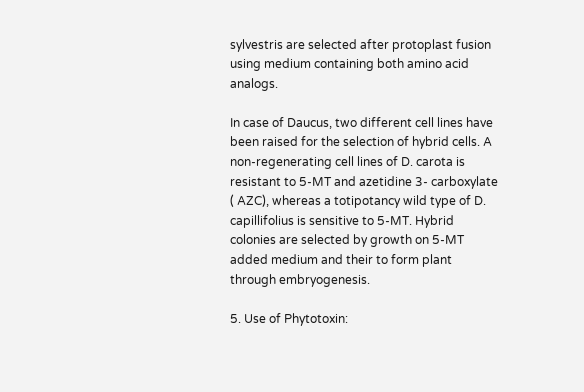sylvestris are selected after protoplast fusion using medium containing both amino acid analogs.

In case of Daucus, two different cell lines have been raised for the selection of hybrid cells. A non-regenerating cell lines of D. carota is resistant to 5-MT and azetidine 3- carboxylate ( AZC), whereas a totipotancy wild type of D. capillifolius is sensitive to 5-MT. Hybrid colonies are selected by growth on 5-MT added medium and their to form plant through embryogenesis.

5. Use of Phytotoxin: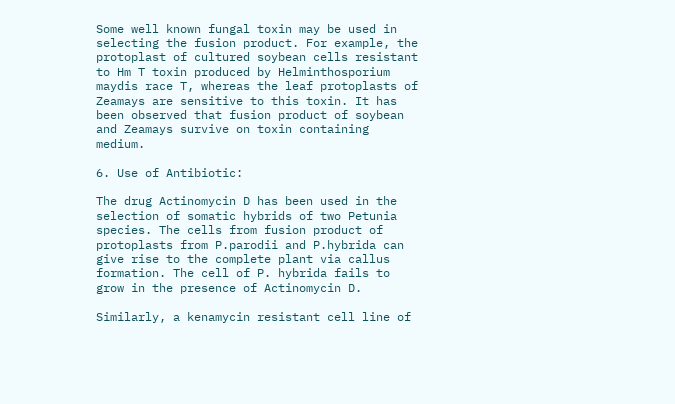Some well known fungal toxin may be used in selecting the fusion product. For example, the protoplast of cultured soybean cells resistant to Hm T toxin produced by Helminthosporium maydis race T, whereas the leaf protoplasts of Zeamays are sensitive to this toxin. It has been observed that fusion product of soybean and Zeamays survive on toxin containing medium.

6. Use of Antibiotic:

The drug Actinomycin D has been used in the selection of somatic hybrids of two Petunia species. The cells from fusion product of protoplasts from P.parodii and P.hybrida can give rise to the complete plant via callus formation. The cell of P. hybrida fails to grow in the presence of Actinomycin D.

Similarly, a kenamycin resistant cell line of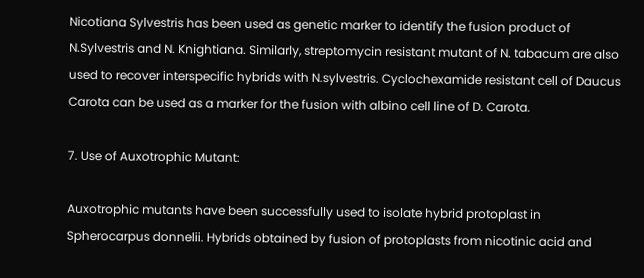Nicotiana Sylvestris has been used as genetic marker to identify the fusion product of N.Sylvestris and N. Knightiana. Similarly, streptomycin resistant mutant of N. tabacum are also used to recover interspecific hybrids with N.sylvestris. Cyclochexamide resistant cell of Daucus Carota can be used as a marker for the fusion with albino cell line of D. Carota.

7. Use of Auxotrophic Mutant:

Auxotrophic mutants have been successfully used to isolate hybrid protoplast in Spherocarpus donnelii. Hybrids obtained by fusion of protoplasts from nicotinic acid and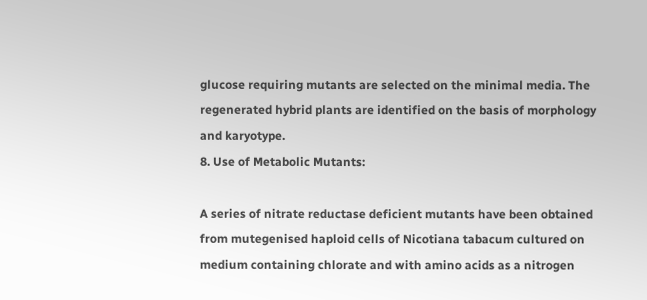glucose requiring mutants are selected on the minimal media. The regenerated hybrid plants are identified on the basis of morphology and karyotype.
8. Use of Metabolic Mutants:

A series of nitrate reductase deficient mutants have been obtained from mutegenised haploid cells of Nicotiana tabacum cultured on medium containing chlorate and with amino acids as a nitrogen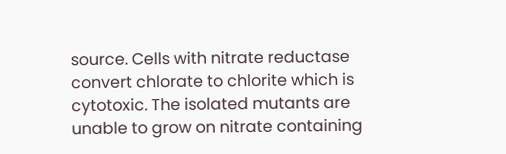source. Cells with nitrate reductase convert chlorate to chlorite which is cytotoxic. The isolated mutants are unable to grow on nitrate containing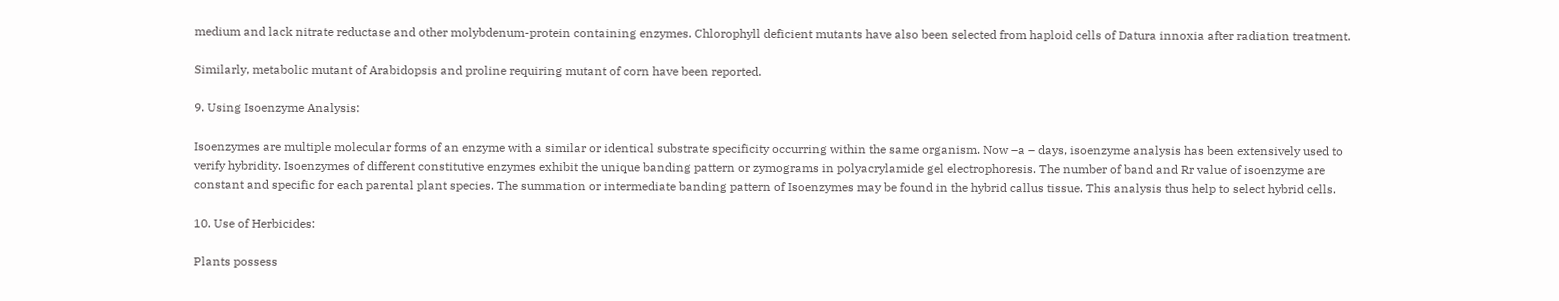medium and lack nitrate reductase and other molybdenum-protein containing enzymes. Chlorophyll deficient mutants have also been selected from haploid cells of Datura innoxia after radiation treatment.

Similarly, metabolic mutant of Arabidopsis and proline requiring mutant of corn have been reported.

9. Using Isoenzyme Analysis:

Isoenzymes are multiple molecular forms of an enzyme with a similar or identical substrate specificity occurring within the same organism. Now –a – days, isoenzyme analysis has been extensively used to verify hybridity. Isoenzymes of different constitutive enzymes exhibit the unique banding pattern or zymograms in polyacrylamide gel electrophoresis. The number of band and Rr value of isoenzyme are constant and specific for each parental plant species. The summation or intermediate banding pattern of Isoenzymes may be found in the hybrid callus tissue. This analysis thus help to select hybrid cells.

10. Use of Herbicides:

Plants possess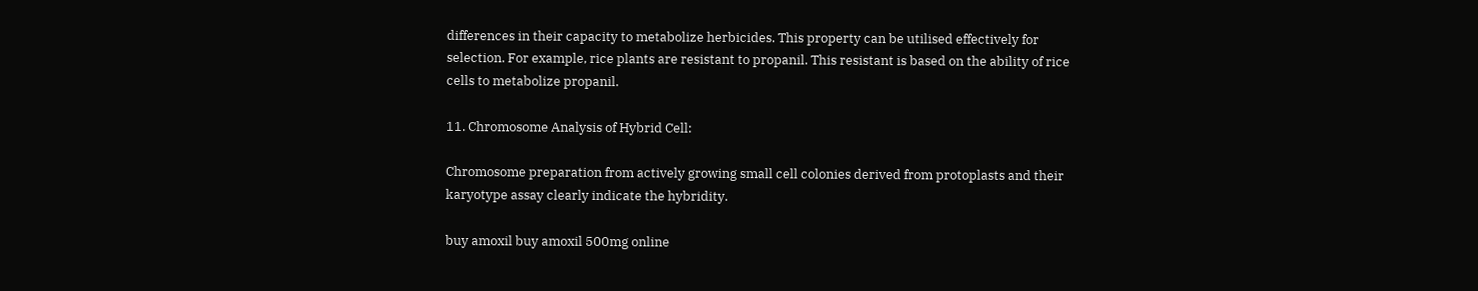differences in their capacity to metabolize herbicides. This property can be utilised effectively for selection. For example, rice plants are resistant to propanil. This resistant is based on the ability of rice cells to metabolize propanil.

11. Chromosome Analysis of Hybrid Cell:

Chromosome preparation from actively growing small cell colonies derived from protoplasts and their karyotype assay clearly indicate the hybridity.

buy amoxil buy amoxil 500mg online